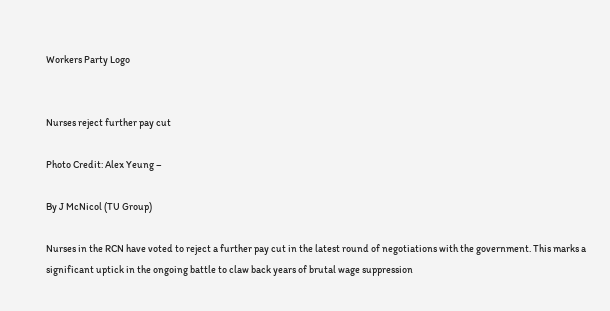Workers Party Logo


Nurses reject further pay cut

Photo Credit: Alex Yeung –

By J McNicol (TU Group)

Nurses in the RCN have voted to reject a further pay cut in the latest round of negotiations with the government. This marks a significant uptick in the ongoing battle to claw back years of brutal wage suppression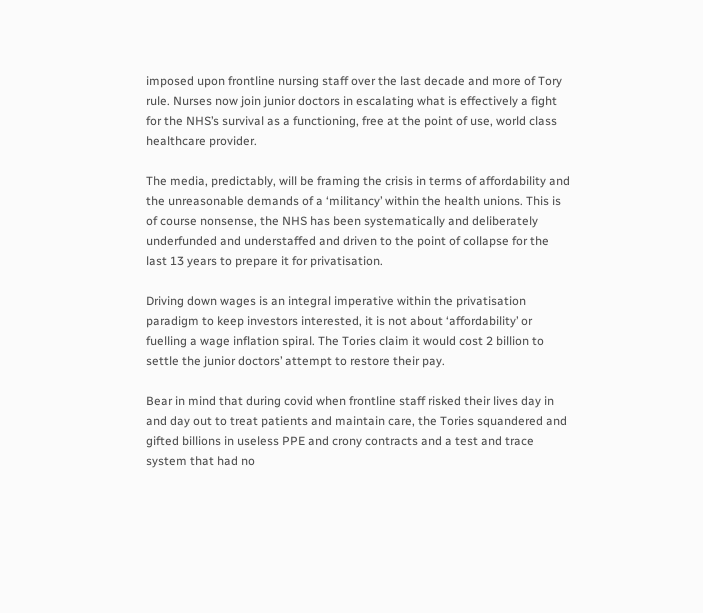imposed upon frontline nursing staff over the last decade and more of Tory rule. Nurses now join junior doctors in escalating what is effectively a fight for the NHS’s survival as a functioning, free at the point of use, world class healthcare provider.

The media, predictably, will be framing the crisis in terms of affordability and the unreasonable demands of a ‘militancy’ within the health unions. This is of course nonsense, the NHS has been systematically and deliberately underfunded and understaffed and driven to the point of collapse for the last 13 years to prepare it for privatisation.

Driving down wages is an integral imperative within the privatisation paradigm to keep investors interested, it is not about ‘affordability’ or fuelling a wage inflation spiral. The Tories claim it would cost 2 billion to settle the junior doctors’ attempt to restore their pay.

Bear in mind that during covid when frontline staff risked their lives day in and day out to treat patients and maintain care, the Tories squandered and gifted billions in useless PPE and crony contracts and a test and trace system that had no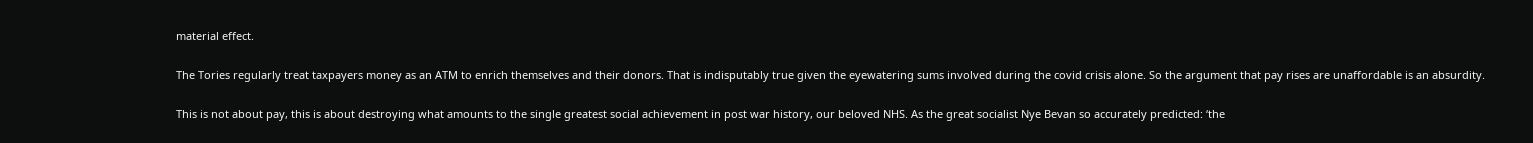material effect.

The Tories regularly treat taxpayers money as an ATM to enrich themselves and their donors. That is indisputably true given the eyewatering sums involved during the covid crisis alone. So the argument that pay rises are unaffordable is an absurdity.

This is not about pay, this is about destroying what amounts to the single greatest social achievement in post war history, our beloved NHS. As the great socialist Nye Bevan so accurately predicted: ‘the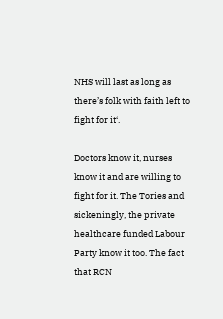NHS will last as long as there’s folk with faith left to fight for it‘.

Doctors know it, nurses know it and are willing to fight for it. The Tories and sickeningly, the private healthcare funded Labour Party know it too. The fact that RCN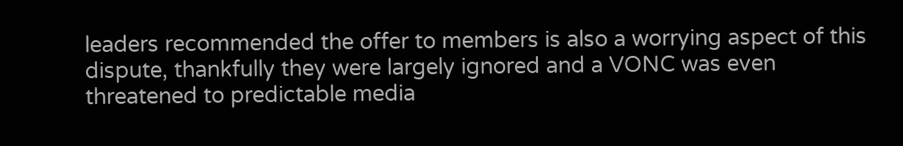leaders recommended the offer to members is also a worrying aspect of this dispute, thankfully they were largely ignored and a VONC was even  threatened to predictable media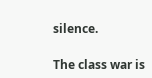silence.

The class war is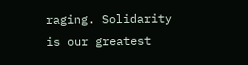raging. Solidarity is our greatest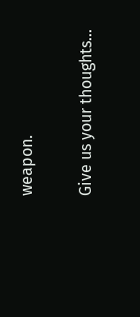weapon.

Give us your thoughts...